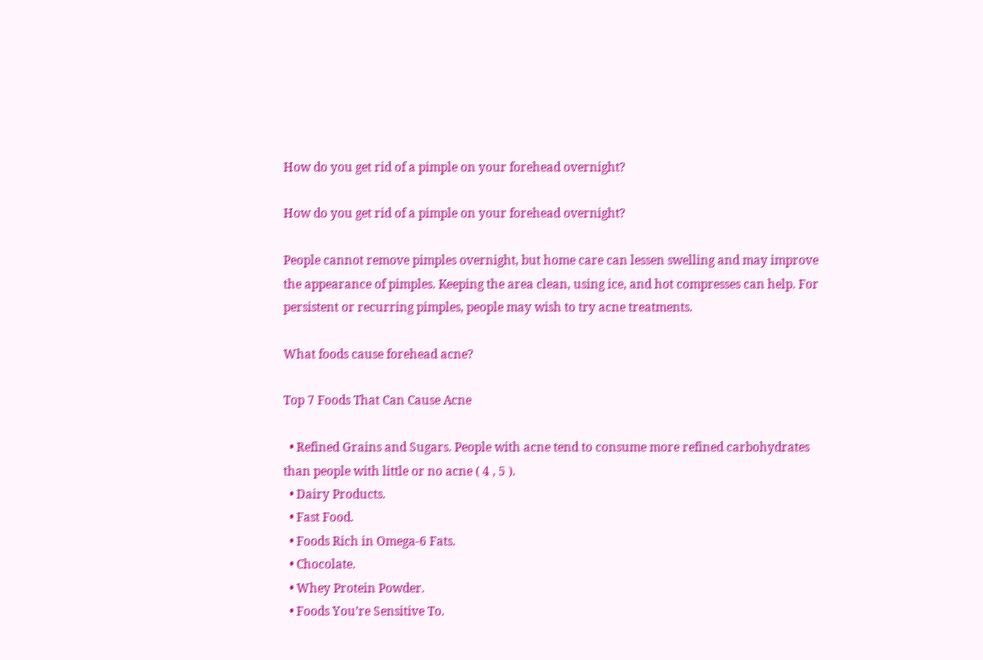How do you get rid of a pimple on your forehead overnight?

How do you get rid of a pimple on your forehead overnight?

People cannot remove pimples overnight, but home care can lessen swelling and may improve the appearance of pimples. Keeping the area clean, using ice, and hot compresses can help. For persistent or recurring pimples, people may wish to try acne treatments.

What foods cause forehead acne?

Top 7 Foods That Can Cause Acne

  • Refined Grains and Sugars. People with acne tend to consume more refined carbohydrates than people with little or no acne ( 4 , 5 ).
  • Dairy Products.
  • Fast Food.
  • Foods Rich in Omega-6 Fats.
  • Chocolate.
  • Whey Protein Powder.
  • Foods You’re Sensitive To.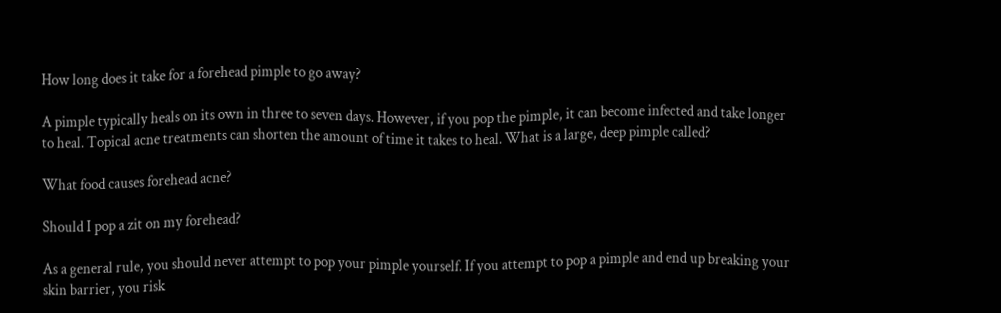How long does it take for a forehead pimple to go away?

A pimple typically heals on its own in three to seven days. However, if you pop the pimple, it can become infected and take longer to heal. Topical acne treatments can shorten the amount of time it takes to heal. What is a large, deep pimple called?

What food causes forehead acne?

Should I pop a zit on my forehead?

As a general rule, you should never attempt to pop your pimple yourself. If you attempt to pop a pimple and end up breaking your skin barrier, you risk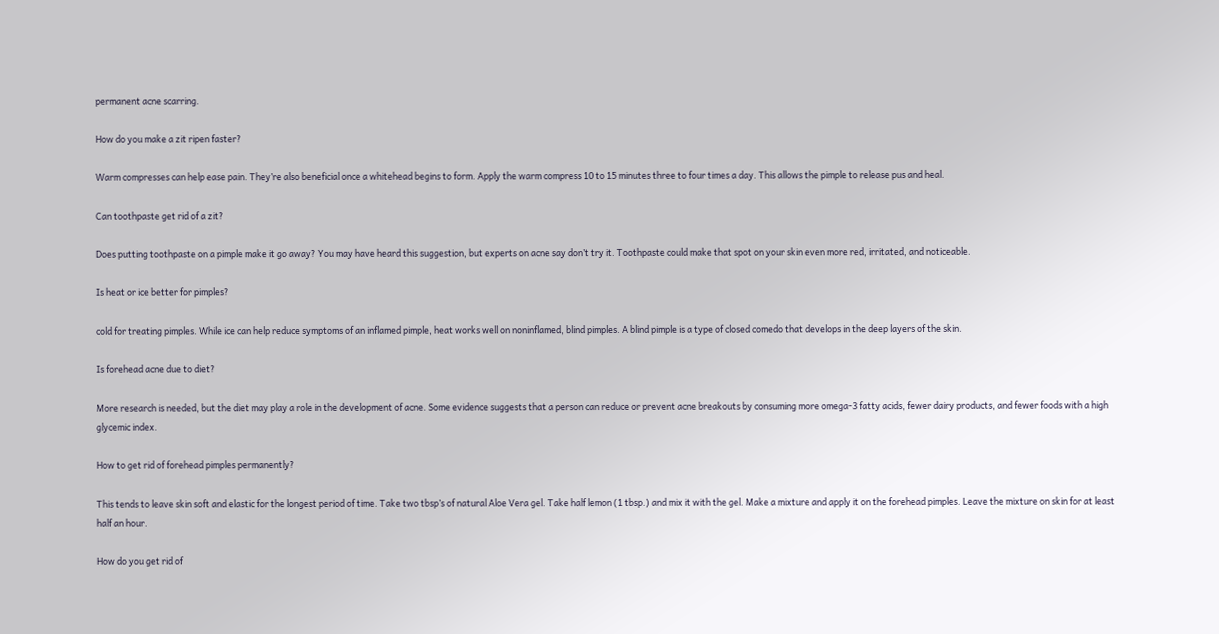permanent acne scarring.

How do you make a zit ripen faster?

Warm compresses can help ease pain. They’re also beneficial once a whitehead begins to form. Apply the warm compress 10 to 15 minutes three to four times a day. This allows the pimple to release pus and heal.

Can toothpaste get rid of a zit?

Does putting toothpaste on a pimple make it go away? You may have heard this suggestion, but experts on acne say don’t try it. Toothpaste could make that spot on your skin even more red, irritated, and noticeable.

Is heat or ice better for pimples?

cold for treating pimples. While ice can help reduce symptoms of an inflamed pimple, heat works well on noninflamed, blind pimples. A blind pimple is a type of closed comedo that develops in the deep layers of the skin.

Is forehead acne due to diet?

More research is needed, but the diet may play a role in the development of acne. Some evidence suggests that a person can reduce or prevent acne breakouts by consuming more omega-3 fatty acids, fewer dairy products, and fewer foods with a high glycemic index.

How to get rid of forehead pimples permanently?

This tends to leave skin soft and elastic for the longest period of time. Take two tbsp’s of natural Aloe Vera gel. Take half lemon (1 tbsp.) and mix it with the gel. Make a mixture and apply it on the forehead pimples. Leave the mixture on skin for at least half an hour.

How do you get rid of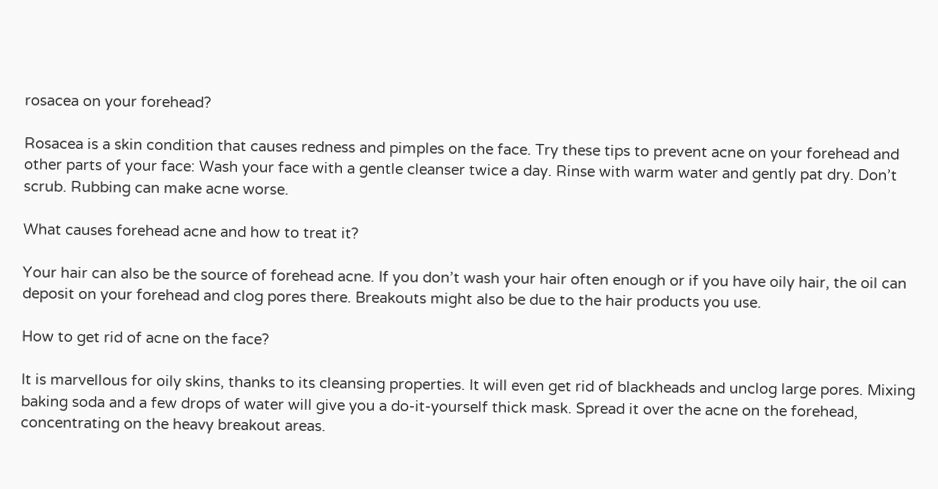rosacea on your forehead?

Rosacea is a skin condition that causes redness and pimples on the face. Try these tips to prevent acne on your forehead and other parts of your face: Wash your face with a gentle cleanser twice a day. Rinse with warm water and gently pat dry. Don’t scrub. Rubbing can make acne worse.

What causes forehead acne and how to treat it?

Your hair can also be the source of forehead acne. If you don’t wash your hair often enough or if you have oily hair, the oil can deposit on your forehead and clog pores there. Breakouts might also be due to the hair products you use.

How to get rid of acne on the face?

It is marvellous for oily skins, thanks to its cleansing properties. It will even get rid of blackheads and unclog large pores. Mixing baking soda and a few drops of water will give you a do-it-yourself thick mask. Spread it over the acne on the forehead, concentrating on the heavy breakout areas.